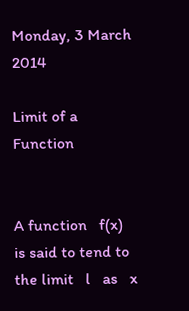Monday, 3 March 2014

Limit of a Function


A function   f(x)  is said to tend to the limit   l   as   x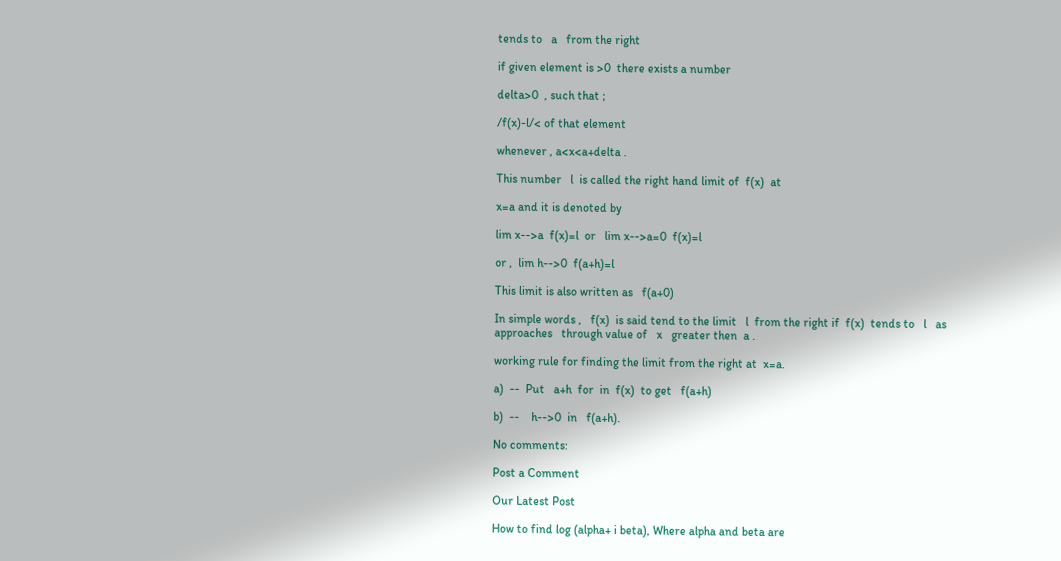tends to   a   from the right

if given element is >0  there exists a number

delta>0  , such that ;

/f(x)-l/< of that element

whenever , a<x<a+delta .

This number   l  is called the right hand limit of  f(x)  at

x=a and it is denoted by

lim x-->a  f(x)=l  or   lim x-->a=0  f(x)=l

or ,  lim h-->0  f(a+h)=l

This limit is also written as   f(a+0)

In simple words ,   f(x)  is said tend to the limit   l  from the right if  f(x)  tends to   l   as   approaches   through value of   x   greater then  a .

working rule for finding the limit from the right at  x=a.

a)  --  Put   a+h  for  in  f(x)  to get   f(a+h)

b)  --    h-->0  in   f(a+h).

No comments:

Post a Comment

Our Latest Post

How to find log (alpha+ i beta), Where alpha and beta are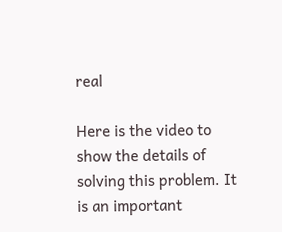real

Here is the video to show the details of solving this problem. It is an important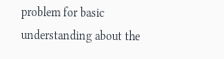problem for basic understanding about the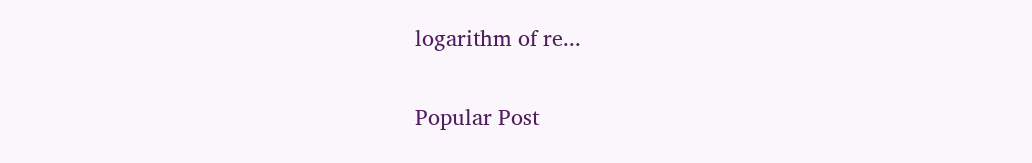logarithm of re...

Popular Post